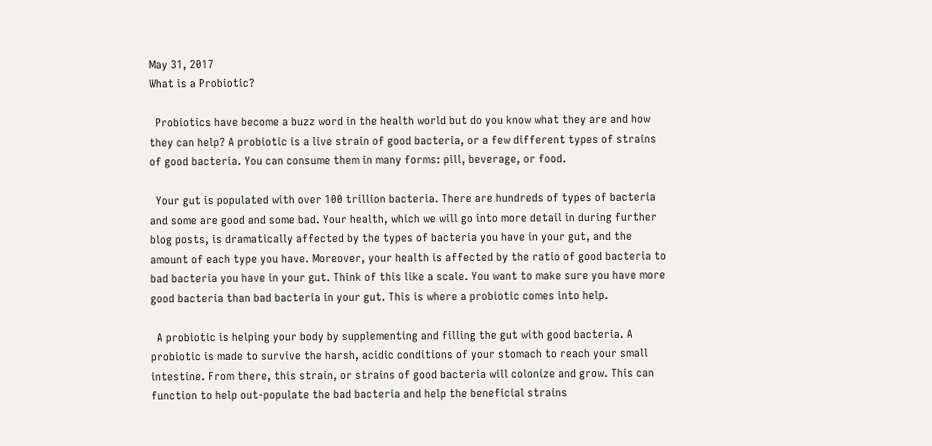May 31, 2017
What is a Probiotic?

  Probiotics have become a buzz word in the health world but do you know what they are and how they can help? A probiotic is a live strain of good bacteria, or a few different types of strains of good bacteria. You can consume them in many forms: pill, beverage, or food.

  Your gut is populated with over 100 trillion bacteria. There are hundreds of types of bacteria and some are good and some bad. Your health, which we will go into more detail in during further blog posts, is dramatically affected by the types of bacteria you have in your gut, and the amount of each type you have. Moreover, your health is affected by the ratio of good bacteria to bad bacteria you have in your gut. Think of this like a scale. You want to make sure you have more good bacteria than bad bacteria in your gut. This is where a probiotic comes into help.

  A probiotic is helping your body by supplementing and filling the gut with good bacteria. A probiotic is made to survive the harsh, acidic conditions of your stomach to reach your small intestine. From there, this strain, or strains of good bacteria will colonize and grow. This can function to help out-populate the bad bacteria and help the beneficial strains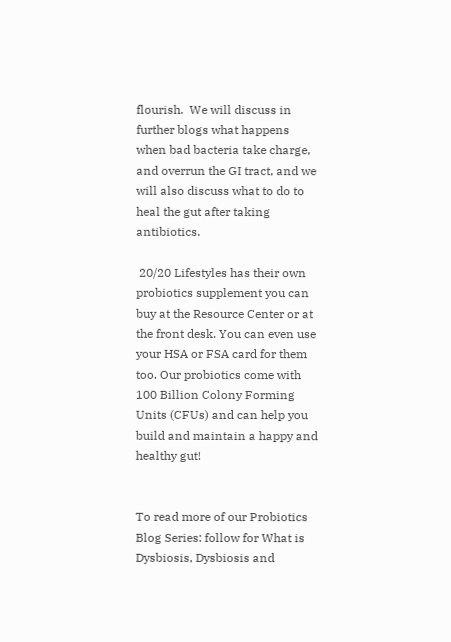flourish.  We will discuss in further blogs what happens when bad bacteria take charge, and overrun the GI tract, and we will also discuss what to do to heal the gut after taking antibiotics.

 20/20 Lifestyles has their own probiotics supplement you can buy at the Resource Center or at the front desk. You can even use your HSA or FSA card for them too. Our probiotics come with 100 Billion Colony Forming Units (CFUs) and can help you build and maintain a happy and healthy gut!


To read more of our Probiotics Blog Series: follow for What is Dysbiosis, Dysbiosis and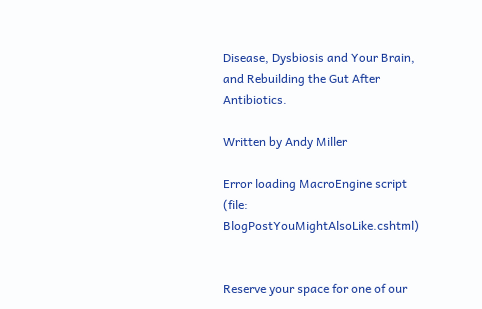Disease, Dysbiosis and Your Brain, and Rebuilding the Gut After Antibiotics.

Written by Andy Miller

Error loading MacroEngine script (file: BlogPostYouMightAlsoLike.cshtml)


Reserve your space for one of our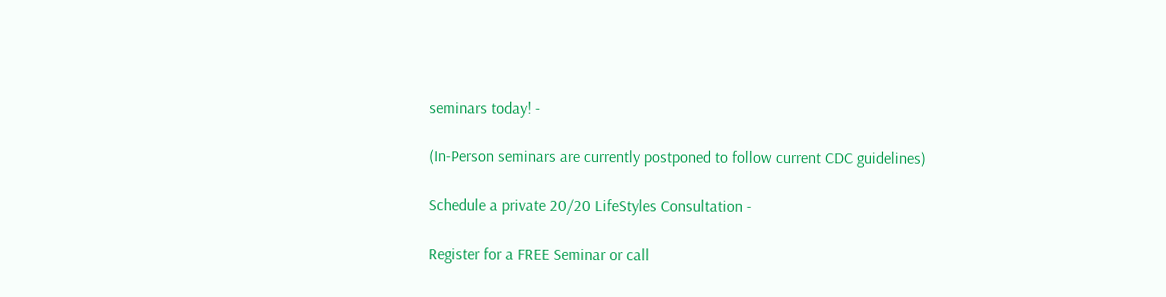seminars today! -

(In-Person seminars are currently postponed to follow current CDC guidelines)

Schedule a private 20/20 LifeStyles Consultation -

Register for a FREE Seminar or call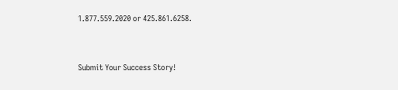1.877.559.2020 or 425.861.6258.


Submit Your Success Story!